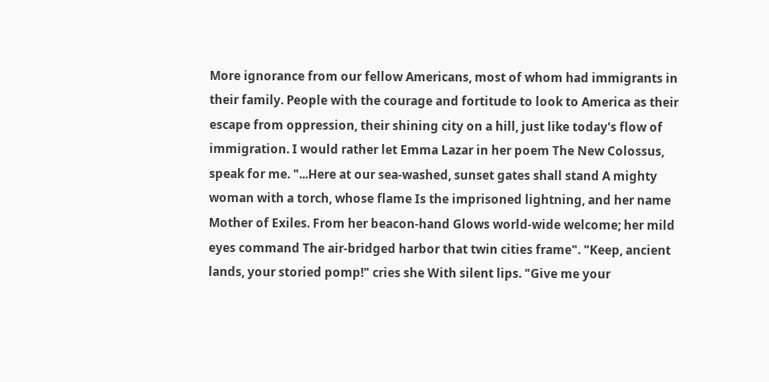More ignorance from our fellow Americans, most of whom had immigrants in their family. People with the courage and fortitude to look to America as their escape from oppression, their shining city on a hill, just like today's flow of immigration. I would rather let Emma Lazar in her poem The New Colossus, speak for me. "...Here at our sea-washed, sunset gates shall stand A mighty woman with a torch, whose flame Is the imprisoned lightning, and her name Mother of Exiles. From her beacon-hand Glows world-wide welcome; her mild eyes command The air-bridged harbor that twin cities frame". "Keep, ancient lands, your storied pomp!" cries she With silent lips. "Give me your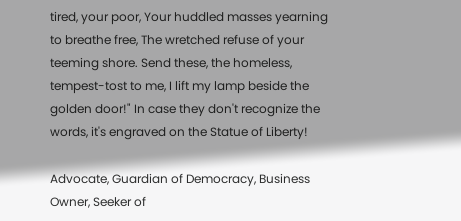tired, your poor, Your huddled masses yearning to breathe free, The wretched refuse of your teeming shore. Send these, the homeless, tempest-tost to me, I lift my lamp beside the golden door!" In case they don't recognize the words, it's engraved on the Statue of Liberty!

Advocate, Guardian of Democracy, Business Owner, Seeker of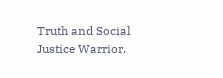Truth and Social Justice Warrior.